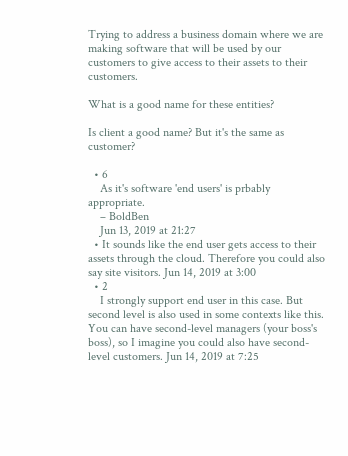Trying to address a business domain where we are making software that will be used by our customers to give access to their assets to their customers.

What is a good name for these entities?

Is client a good name? But it's the same as customer?

  • 6
    As it's software 'end users' is prbably appropriate.
    – BoldBen
    Jun 13, 2019 at 21:27
  • It sounds like the end user gets access to their assets through the cloud. Therefore you could also say site visitors. Jun 14, 2019 at 3:00
  • 2
    I strongly support end user in this case. But second level is also used in some contexts like this. You can have second-level managers (your boss's boss), so I imagine you could also have second-level customers. Jun 14, 2019 at 7:25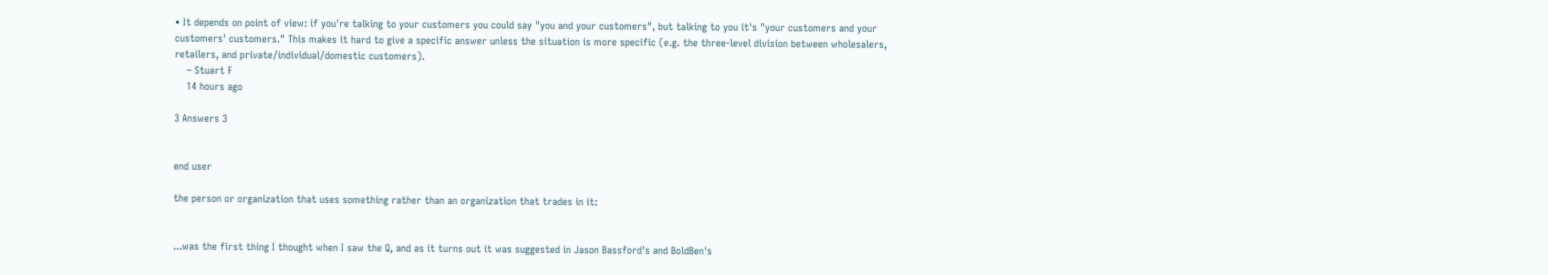• It depends on point of view: if you're talking to your customers you could say "you and your customers", but talking to you it's "your customers and your customers' customers." This makes it hard to give a specific answer unless the situation is more specific (e.g. the three-level division between wholesalers, retailers, and private/individual/domestic customers).
    – Stuart F
    14 hours ago

3 Answers 3


end user

the person or organization that uses something rather than an organization that trades in it:


...was the first thing I thought when I saw the Q, and as it turns out it was suggested in Jason Bassford's and BoldBen's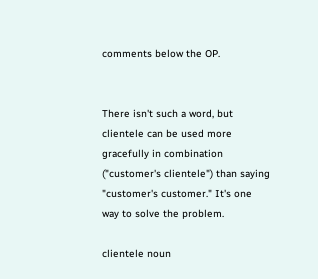comments below the OP.


There isn't such a word, but clientele can be used more gracefully in combination ("customer's clientele") than saying "customer's customer." It's one way to solve the problem.

clientele noun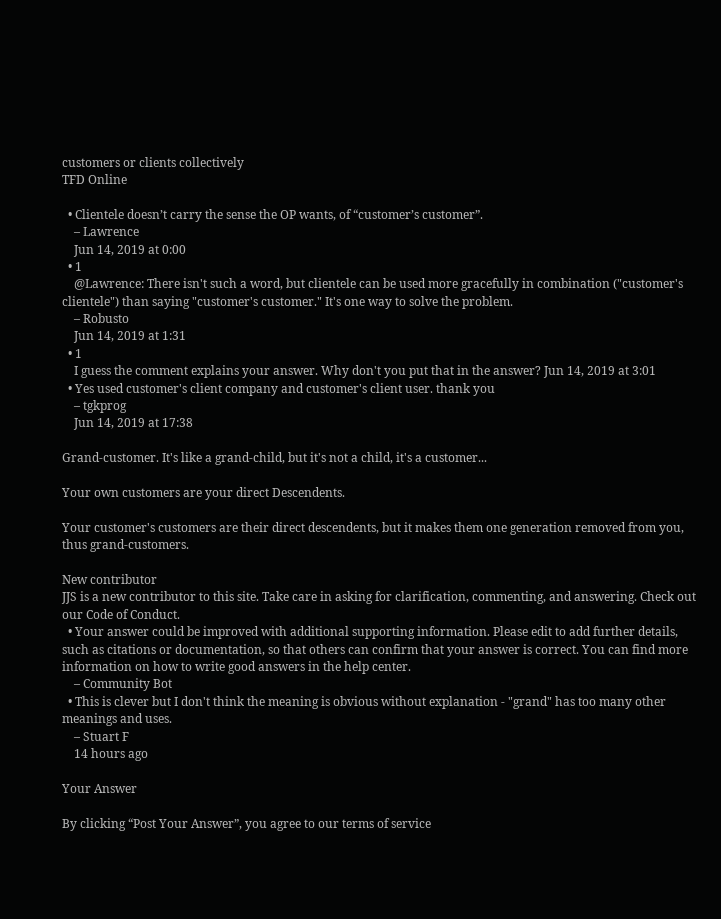customers or clients collectively
TFD Online

  • Clientele doesn’t carry the sense the OP wants, of “customer’s customer”.
    – Lawrence
    Jun 14, 2019 at 0:00
  • 1
    @Lawrence: There isn't such a word, but clientele can be used more gracefully in combination ("customer's clientele") than saying "customer's customer." It's one way to solve the problem.
    – Robusto
    Jun 14, 2019 at 1:31
  • 1
    I guess the comment explains your answer. Why don't you put that in the answer? Jun 14, 2019 at 3:01
  • Yes used customer's client company and customer's client user. thank you
    – tgkprog
    Jun 14, 2019 at 17:38

Grand-customer. It's like a grand-child, but it's not a child, it's a customer...

Your own customers are your direct Descendents.

Your customer's customers are their direct descendents, but it makes them one generation removed from you, thus grand-customers.

New contributor
JJS is a new contributor to this site. Take care in asking for clarification, commenting, and answering. Check out our Code of Conduct.
  • Your answer could be improved with additional supporting information. Please edit to add further details, such as citations or documentation, so that others can confirm that your answer is correct. You can find more information on how to write good answers in the help center.
    – Community Bot
  • This is clever but I don't think the meaning is obvious without explanation - "grand" has too many other meanings and uses.
    – Stuart F
    14 hours ago

Your Answer

By clicking “Post Your Answer”, you agree to our terms of service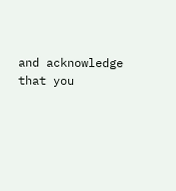and acknowledge that you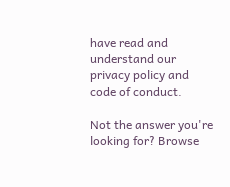have read and understand our privacy policy and code of conduct.

Not the answer you're looking for? Browse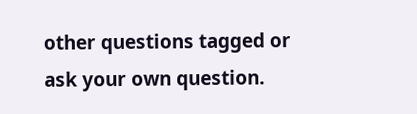other questions tagged or ask your own question.